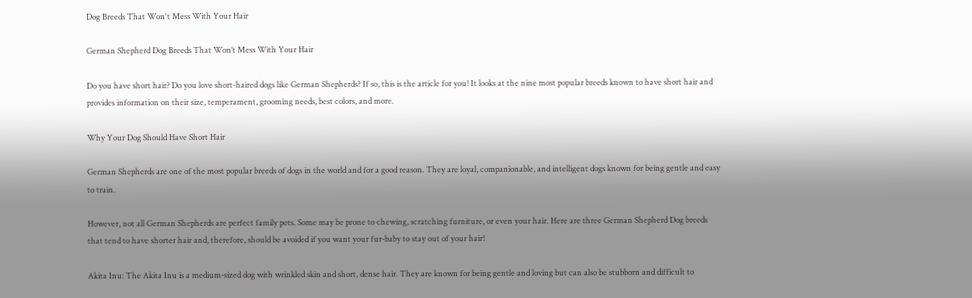Dog Breeds That Won't Mess With Your Hair

German Shepherd Dog Breeds That Won’t Mess With Your Hair

Do you have short hair? Do you love short-haired dogs like German Shepherds? If so, this is the article for you! It looks at the nine most popular breeds known to have short hair and provides information on their size, temperament, grooming needs, best colors, and more.

Why Your Dog Should Have Short Hair

German Shepherds are one of the most popular breeds of dogs in the world and for a good reason. They are loyal, companionable, and intelligent dogs known for being gentle and easy to train.

However, not all German Shepherds are perfect family pets. Some may be prone to chewing, scratching furniture, or even your hair. Here are three German Shepherd Dog breeds that tend to have shorter hair and, therefore, should be avoided if you want your fur-baby to stay out of your hair!

Akita Inu: The Akita Inu is a medium-sized dog with wrinkled skin and short, dense hair. They are known for being gentle and loving but can also be stubborn and difficult to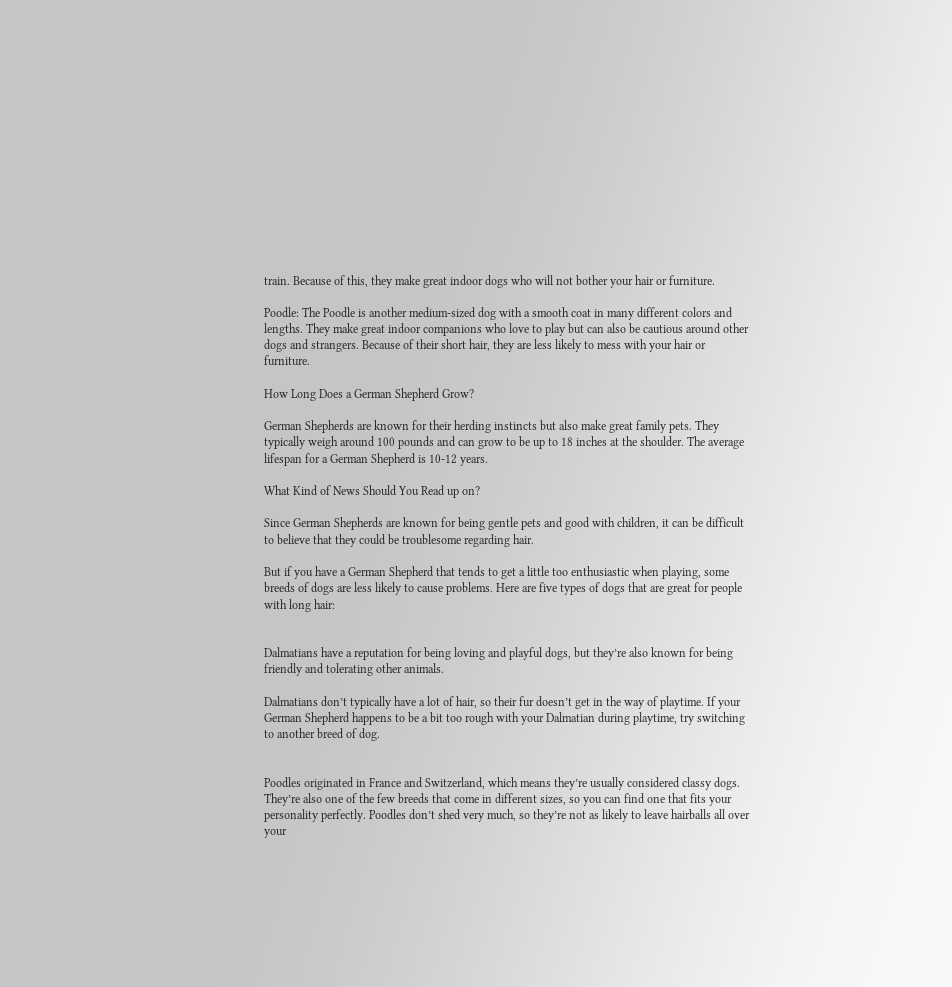train. Because of this, they make great indoor dogs who will not bother your hair or furniture.

Poodle: The Poodle is another medium-sized dog with a smooth coat in many different colors and lengths. They make great indoor companions who love to play but can also be cautious around other dogs and strangers. Because of their short hair, they are less likely to mess with your hair or furniture.

How Long Does a German Shepherd Grow?

German Shepherds are known for their herding instincts but also make great family pets. They typically weigh around 100 pounds and can grow to be up to 18 inches at the shoulder. The average lifespan for a German Shepherd is 10-12 years.

What Kind of News Should You Read up on?

Since German Shepherds are known for being gentle pets and good with children, it can be difficult to believe that they could be troublesome regarding hair.

But if you have a German Shepherd that tends to get a little too enthusiastic when playing, some breeds of dogs are less likely to cause problems. Here are five types of dogs that are great for people with long hair:


Dalmatians have a reputation for being loving and playful dogs, but they’re also known for being friendly and tolerating other animals.

Dalmatians don’t typically have a lot of hair, so their fur doesn’t get in the way of playtime. If your German Shepherd happens to be a bit too rough with your Dalmatian during playtime, try switching to another breed of dog.


Poodles originated in France and Switzerland, which means they’re usually considered classy dogs. They’re also one of the few breeds that come in different sizes, so you can find one that fits your personality perfectly. Poodles don’t shed very much, so they’re not as likely to leave hairballs all over your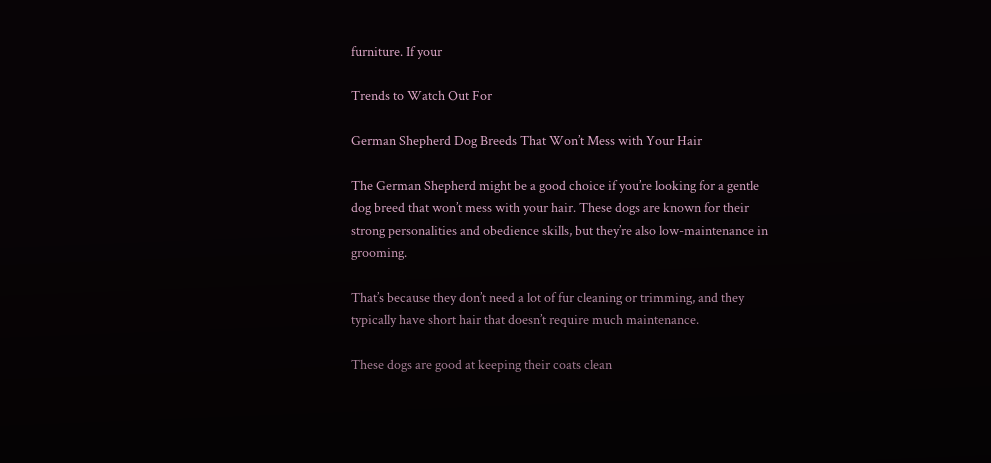furniture. If your

Trends to Watch Out For

German Shepherd Dog Breeds That Won’t Mess with Your Hair

The German Shepherd might be a good choice if you’re looking for a gentle dog breed that won’t mess with your hair. These dogs are known for their strong personalities and obedience skills, but they’re also low-maintenance in grooming.

That’s because they don’t need a lot of fur cleaning or trimming, and they typically have short hair that doesn’t require much maintenance.

These dogs are good at keeping their coats clean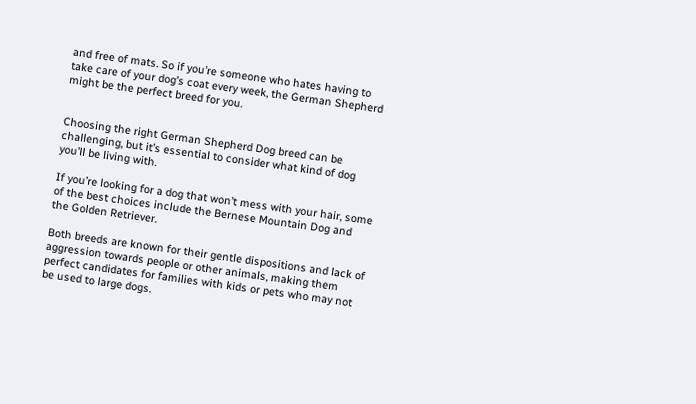and free of mats. So if you’re someone who hates having to take care of your dog’s coat every week, the German Shepherd might be the perfect breed for you.


Choosing the right German Shepherd Dog breed can be challenging, but it’s essential to consider what kind of dog you’ll be living with.

If you’re looking for a dog that won’t mess with your hair, some of the best choices include the Bernese Mountain Dog and the Golden Retriever.

Both breeds are known for their gentle dispositions and lack of aggression towards people or other animals, making them perfect candidates for families with kids or pets who may not be used to large dogs.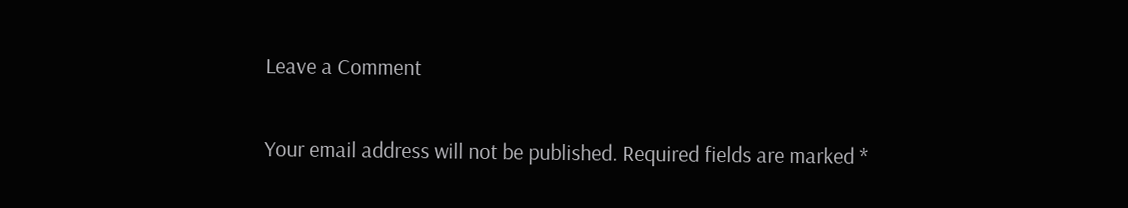Leave a Comment

Your email address will not be published. Required fields are marked *